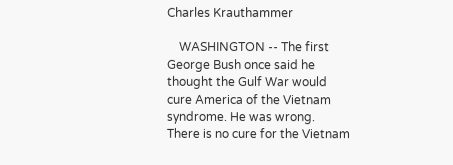Charles Krauthammer

    WASHINGTON -- The first George Bush once said he thought the Gulf War would cure America of the Vietnam syndrome. He was wrong. There is no cure for the Vietnam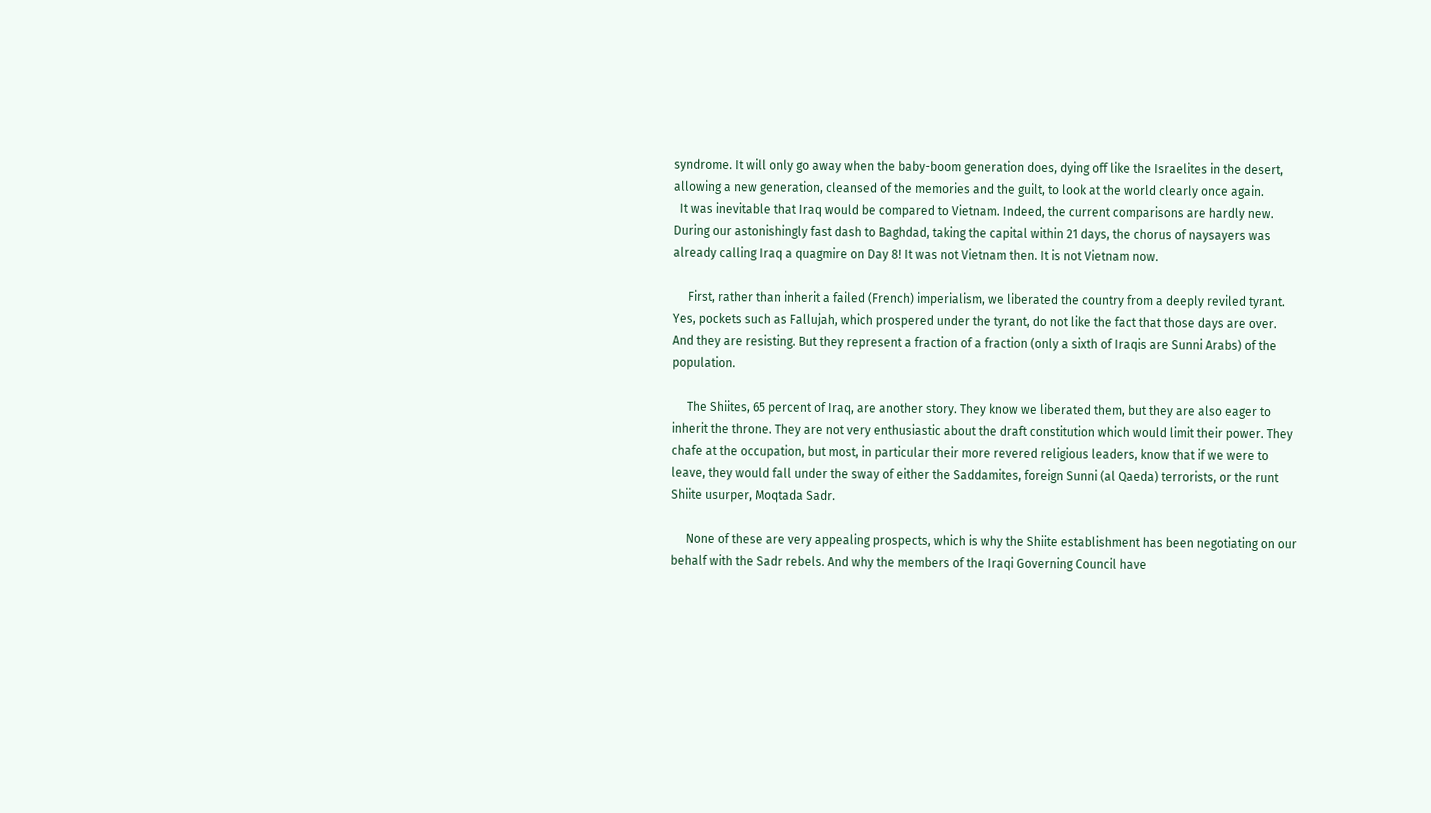syndrome. It will only go away when the baby-boom generation does, dying off like the Israelites in the desert, allowing a new generation, cleansed of the memories and the guilt, to look at the world clearly once again.
  It was inevitable that Iraq would be compared to Vietnam. Indeed, the current comparisons are hardly new. During our astonishingly fast dash to Baghdad, taking the capital within 21 days, the chorus of naysayers was already calling Iraq a quagmire on Day 8! It was not Vietnam then. It is not Vietnam now.

     First, rather than inherit a failed (French) imperialism, we liberated the country from a deeply reviled tyrant. Yes, pockets such as Fallujah, which prospered under the tyrant, do not like the fact that those days are over. And they are resisting. But they represent a fraction of a fraction (only a sixth of Iraqis are Sunni Arabs) of the population.

     The Shiites, 65 percent of Iraq, are another story. They know we liberated them, but they are also eager to inherit the throne. They are not very enthusiastic about the draft constitution which would limit their power. They chafe at the occupation, but most, in particular their more revered religious leaders, know that if we were to leave, they would fall under the sway of either the Saddamites, foreign Sunni (al Qaeda) terrorists, or the runt Shiite usurper, Moqtada Sadr.

     None of these are very appealing prospects, which is why the Shiite establishment has been negotiating on our behalf with the Sadr rebels. And why the members of the Iraqi Governing Council have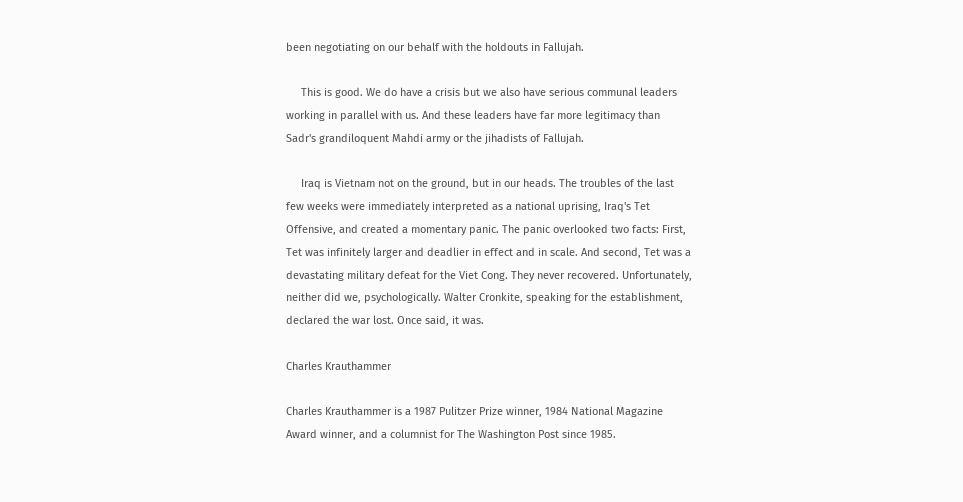been negotiating on our behalf with the holdouts in Fallujah.

     This is good. We do have a crisis but we also have serious communal leaders working in parallel with us. And these leaders have far more legitimacy than Sadr's grandiloquent Mahdi army or the jihadists of Fallujah.

     Iraq is Vietnam not on the ground, but in our heads. The troubles of the last few weeks were immediately interpreted as a national uprising, Iraq's Tet Offensive, and created a momentary panic. The panic overlooked two facts: First, Tet was infinitely larger and deadlier in effect and in scale. And second, Tet was a devastating military defeat for the Viet Cong. They never recovered. Unfortunately, neither did we, psychologically. Walter Cronkite, speaking for the establishment, declared the war lost. Once said, it was.

Charles Krauthammer

Charles Krauthammer is a 1987 Pulitzer Prize winner, 1984 National Magazine Award winner, and a columnist for The Washington Post since 1985.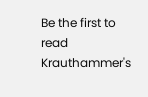Be the first to read Krauthammer's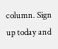column. Sign up today and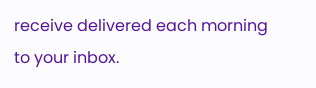receive delivered each morning to your inbox.